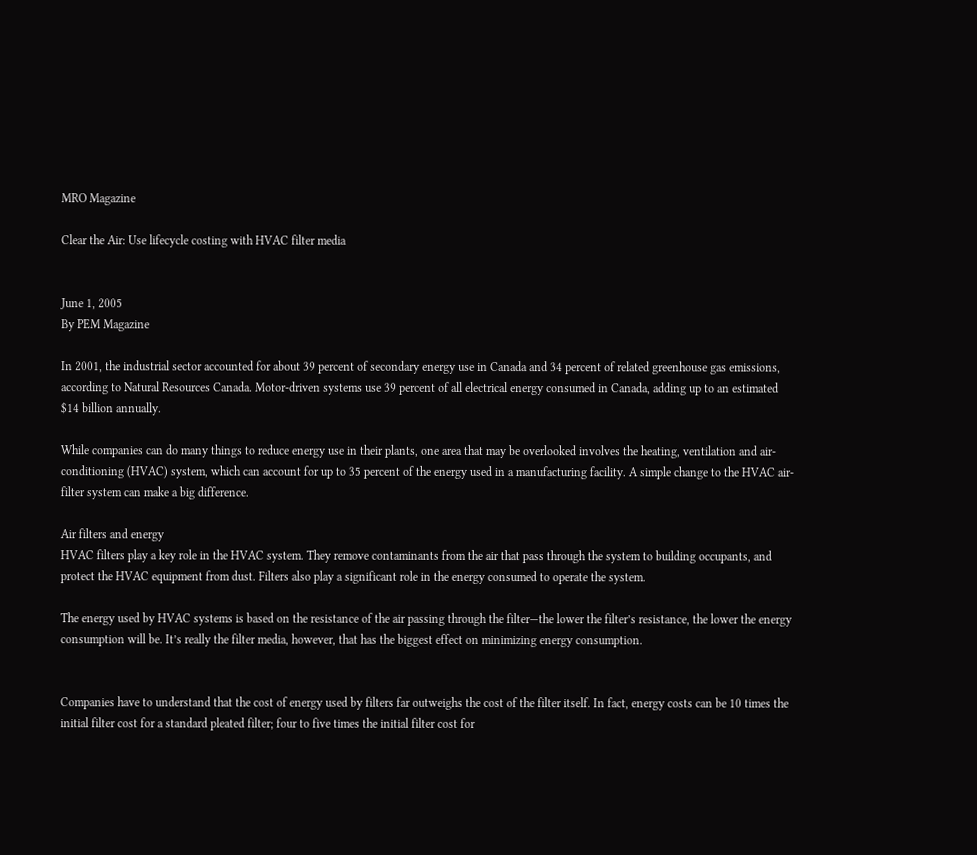MRO Magazine

Clear the Air: Use lifecycle costing with HVAC filter media


June 1, 2005
By PEM Magazine

In 2001, the industrial sector accounted for about 39 percent of secondary energy use in Canada and 34 percent of related greenhouse gas emissions, according to Natural Resources Canada. Motor-driven systems use 39 percent of all electrical energy consumed in Canada, adding up to an estimated $14 billion annually.

While companies can do many things to reduce energy use in their plants, one area that may be overlooked involves the heating, ventilation and air-conditioning (HVAC) system, which can account for up to 35 percent of the energy used in a manufacturing facility. A simple change to the HVAC air-filter system can make a big difference.

Air filters and energy
HVAC filters play a key role in the HVAC system. They remove contaminants from the air that pass through the system to building occupants, and protect the HVAC equipment from dust. Filters also play a significant role in the energy consumed to operate the system.

The energy used by HVAC systems is based on the resistance of the air passing through the filter—the lower the filter’s resistance, the lower the energy consumption will be. It’s really the filter media, however, that has the biggest effect on minimizing energy consumption.


Companies have to understand that the cost of energy used by filters far outweighs the cost of the filter itself. In fact, energy costs can be 10 times the initial filter cost for a standard pleated filter; four to five times the initial filter cost for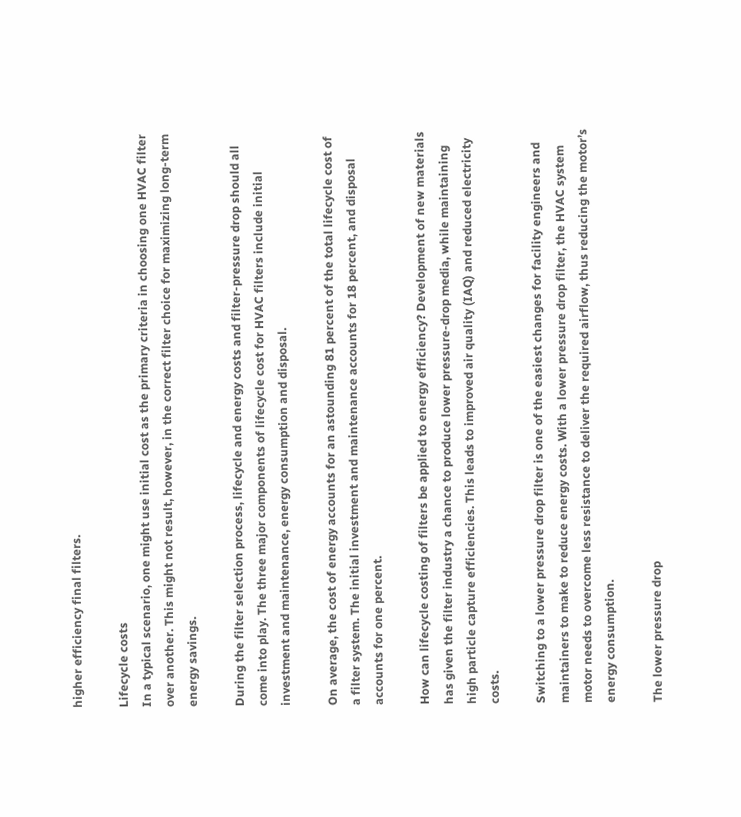higher efficiency final filters.

Lifecycle costs
In a typical scenario, one might use initial cost as the primary criteria in choosing one HVAC filter over another. This might not result, however, in the correct filter choice for maximizing long-term energy savings.

During the filter selection process, lifecycle and energy costs and filter-pressure drop should all come into play. The three major components of lifecycle cost for HVAC filters include initial investment and maintenance, energy consumption and disposal.

On average, the cost of energy accounts for an astounding 81 percent of the total lifecycle cost of a filter system. The initial investment and maintenance accounts for 18 percent, and disposal accounts for one percent.

How can lifecycle costing of filters be applied to energy efficiency? Development of new materials has given the filter industry a chance to produce lower pressure-drop media, while maintaining high particle capture efficiencies. This leads to improved air quality (IAQ) and reduced electricity costs.

Switching to a lower pressure drop filter is one of the easiest changes for facility engineers and maintainers to make to reduce energy costs. With a lower pressure drop filter, the HVAC system motor needs to overcome less resistance to deliver the required airflow, thus reducing the motor’s energy consumption.

The lower pressure drop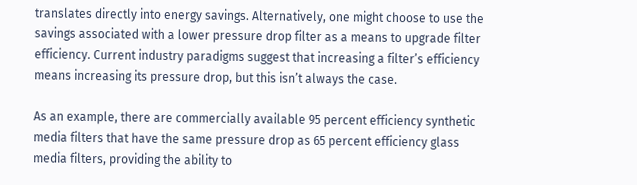translates directly into energy savings. Alternatively, one might choose to use the savings associated with a lower pressure drop filter as a means to upgrade filter efficiency. Current industry paradigms suggest that increasing a filter’s efficiency means increasing its pressure drop, but this isn’t always the case.

As an example, there are commercially available 95 percent efficiency synthetic media filters that have the same pressure drop as 65 percent efficiency glass media filters, providing the ability to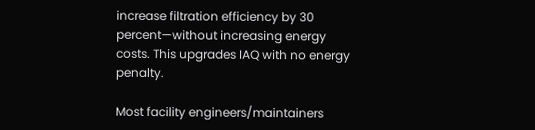increase filtration efficiency by 30 percent—without increasing energy costs. This upgrades IAQ with no energy penalty.

Most facility engineers/maintainers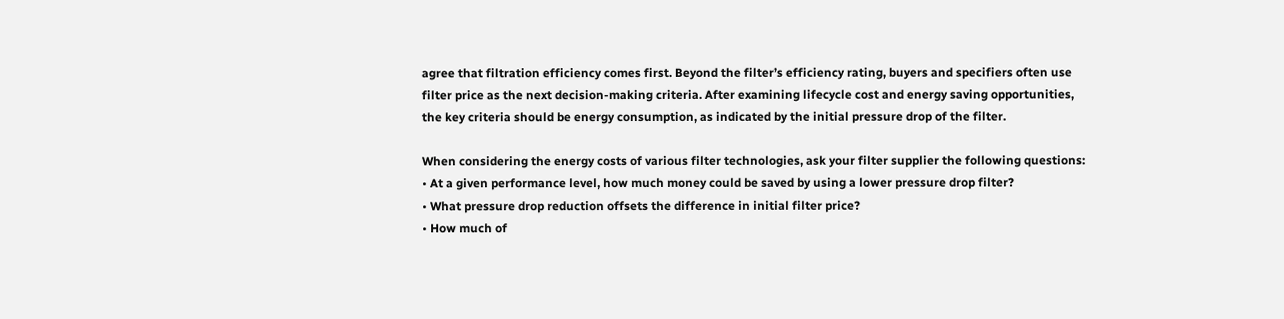agree that filtration efficiency comes first. Beyond the filter’s efficiency rating, buyers and specifiers often use filter price as the next decision-making criteria. After examining lifecycle cost and energy saving opportunities, the key criteria should be energy consumption, as indicated by the initial pressure drop of the filter.

When considering the energy costs of various filter technologies, ask your filter supplier the following questions:
• At a given performance level, how much money could be saved by using a lower pressure drop filter?
• What pressure drop reduction offsets the difference in initial filter price?
• How much of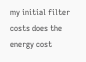my initial filter costs does the energy cost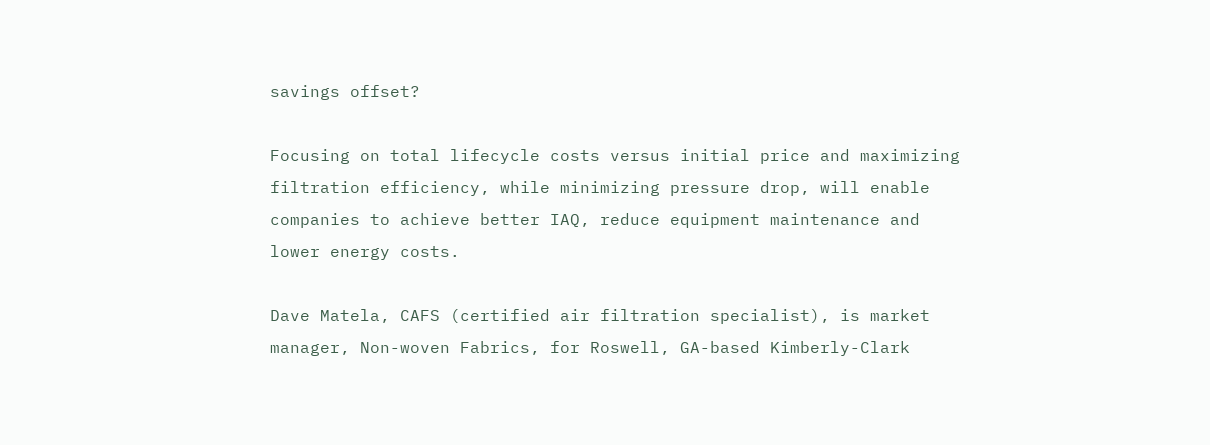savings offset?

Focusing on total lifecycle costs versus initial price and maximizing filtration efficiency, while minimizing pressure drop, will enable companies to achieve better IAQ, reduce equipment maintenance and lower energy costs.

Dave Matela, CAFS (certified air filtration specialist), is market manager, Non-woven Fabrics, for Roswell, GA-based Kimberly-Clark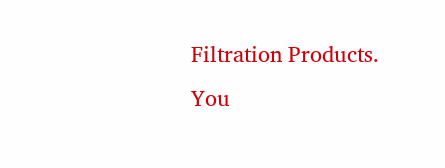Filtration Products. You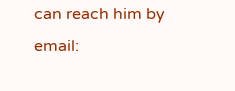can reach him by email: